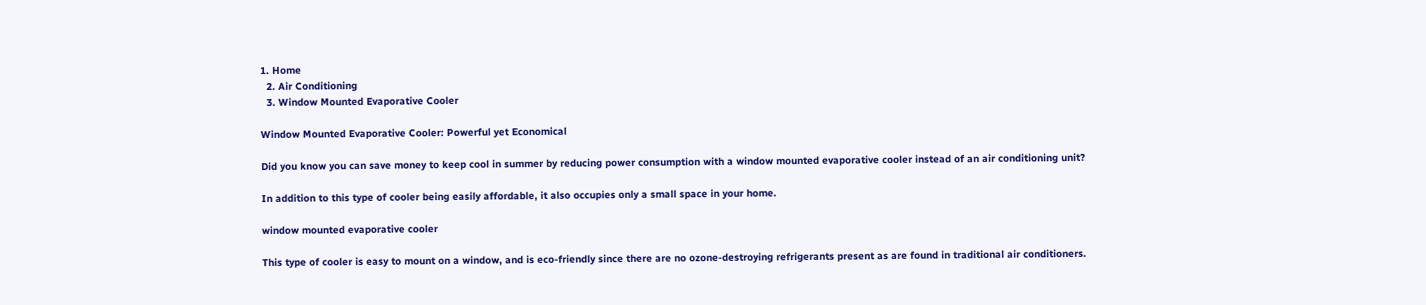1. Home
  2. Air Conditioning
  3. Window Mounted Evaporative Cooler

Window Mounted Evaporative Cooler: Powerful yet Economical

Did you know you can save money to keep cool in summer by reducing power consumption with a window mounted evaporative cooler instead of an air conditioning unit?

In addition to this type of cooler being easily affordable, it also occupies only a small space in your home.

window mounted evaporative cooler

This type of cooler is easy to mount on a window, and is eco-friendly since there are no ozone-destroying refrigerants present as are found in traditional air conditioners.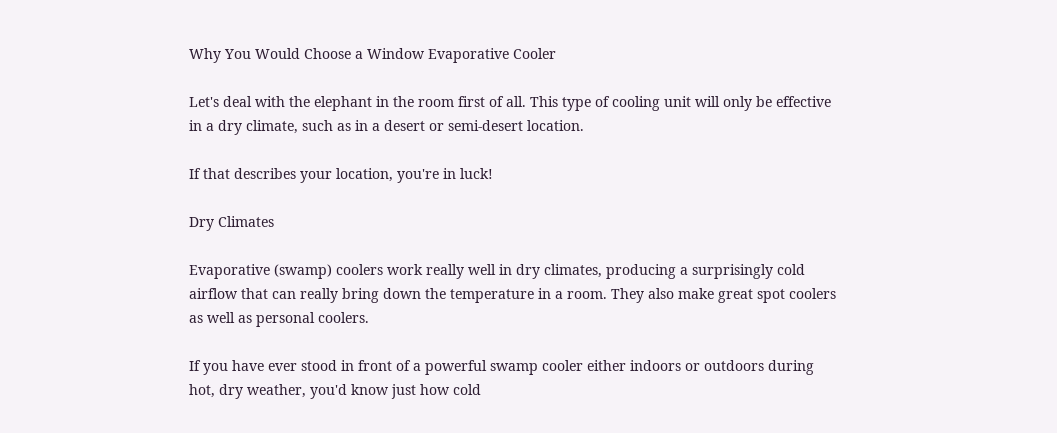Why You Would Choose a Window Evaporative Cooler

Let's deal with the elephant in the room first of all. This type of cooling unit will only be effective in a dry climate, such as in a desert or semi-desert location.

If that describes your location, you're in luck!

Dry Climates

Evaporative (swamp) coolers work really well in dry climates, producing a surprisingly cold airflow that can really bring down the temperature in a room. They also make great spot coolers as well as personal coolers.

If you have ever stood in front of a powerful swamp cooler either indoors or outdoors during hot, dry weather, you'd know just how cold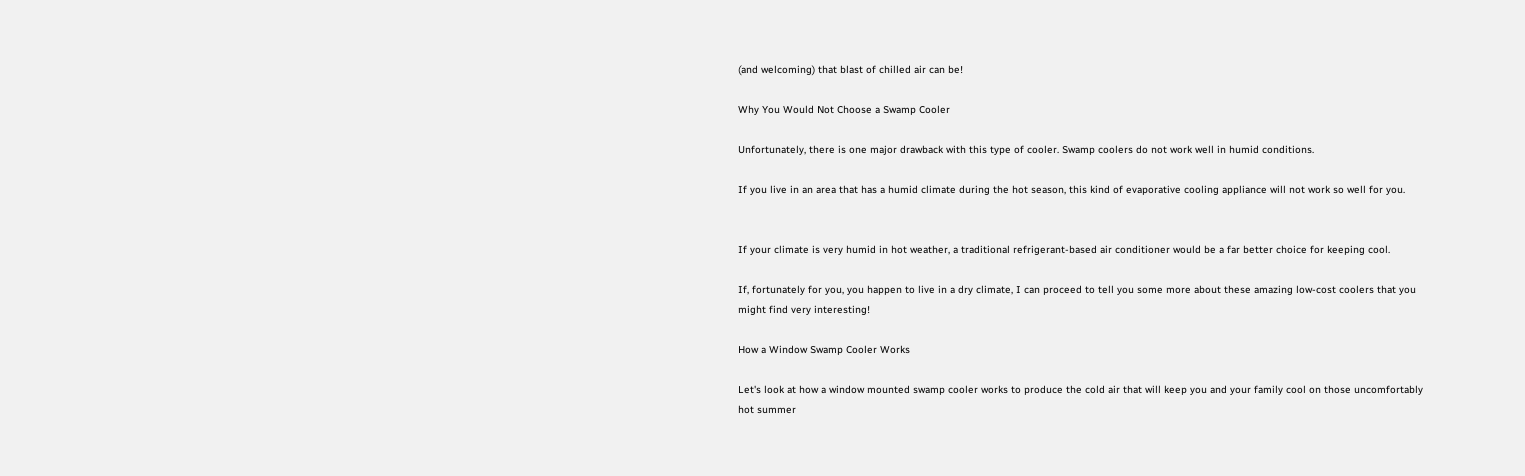(and welcoming) that blast of chilled air can be!

Why You Would Not Choose a Swamp Cooler

Unfortunately, there is one major drawback with this type of cooler. Swamp coolers do not work well in humid conditions.

If you live in an area that has a humid climate during the hot season, this kind of evaporative cooling appliance will not work so well for you.


If your climate is very humid in hot weather, a traditional refrigerant-based air conditioner would be a far better choice for keeping cool.

If, fortunately for you, you happen to live in a dry climate, I can proceed to tell you some more about these amazing low-cost coolers that you might find very interesting!

How a Window Swamp Cooler Works

Let's look at how a window mounted swamp cooler works to produce the cold air that will keep you and your family cool on those uncomfortably hot summer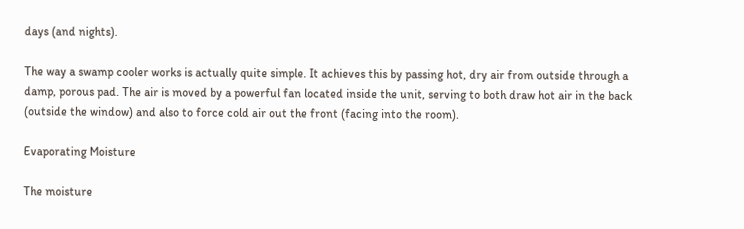days (and nights).

The way a swamp cooler works is actually quite simple. It achieves this by passing hot, dry air from outside through a damp, porous pad. The air is moved by a powerful fan located inside the unit, serving to both draw hot air in the back (outside the window) and also to force cold air out the front (facing into the room).

Evaporating Moisture

The moisture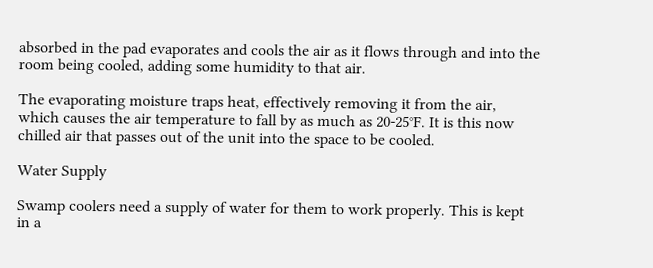absorbed in the pad evaporates and cools the air as it flows through and into the room being cooled, adding some humidity to that air.

The evaporating moisture traps heat, effectively removing it from the air, which causes the air temperature to fall by as much as 20-25°F. It is this now chilled air that passes out of the unit into the space to be cooled.

Water Supply

Swamp coolers need a supply of water for them to work properly. This is kept in a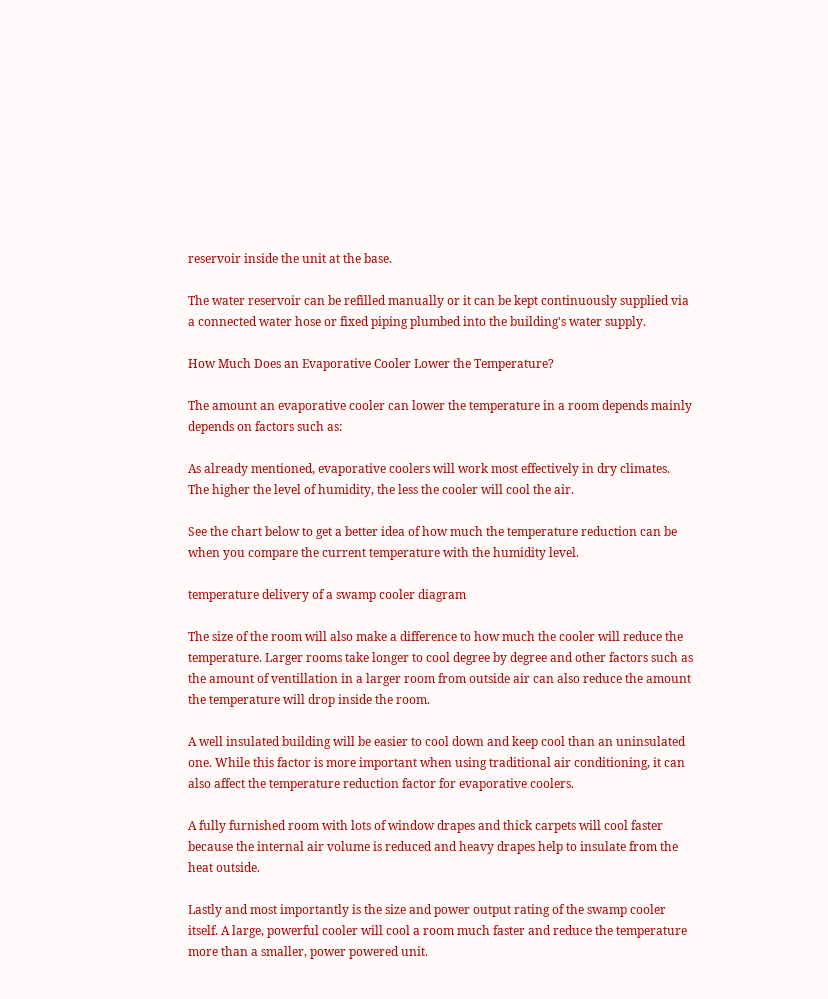reservoir inside the unit at the base.

The water reservoir can be refilled manually or it can be kept continuously supplied via a connected water hose or fixed piping plumbed into the building's water supply.

How Much Does an Evaporative Cooler Lower the Temperature?

The amount an evaporative cooler can lower the temperature in a room depends mainly depends on factors such as:

As already mentioned, evaporative coolers will work most effectively in dry climates. The higher the level of humidity, the less the cooler will cool the air.

See the chart below to get a better idea of how much the temperature reduction can be when you compare the current temperature with the humidity level.

temperature delivery of a swamp cooler diagram

The size of the room will also make a difference to how much the cooler will reduce the temperature. Larger rooms take longer to cool degree by degree and other factors such as the amount of ventillation in a larger room from outside air can also reduce the amount the temperature will drop inside the room.

A well insulated building will be easier to cool down and keep cool than an uninsulated one. While this factor is more important when using traditional air conditioning, it can also affect the temperature reduction factor for evaporative coolers.

A fully furnished room with lots of window drapes and thick carpets will cool faster because the internal air volume is reduced and heavy drapes help to insulate from the heat outside.

Lastly and most importantly is the size and power output rating of the swamp cooler itself. A large, powerful cooler will cool a room much faster and reduce the temperature more than a smaller, power powered unit.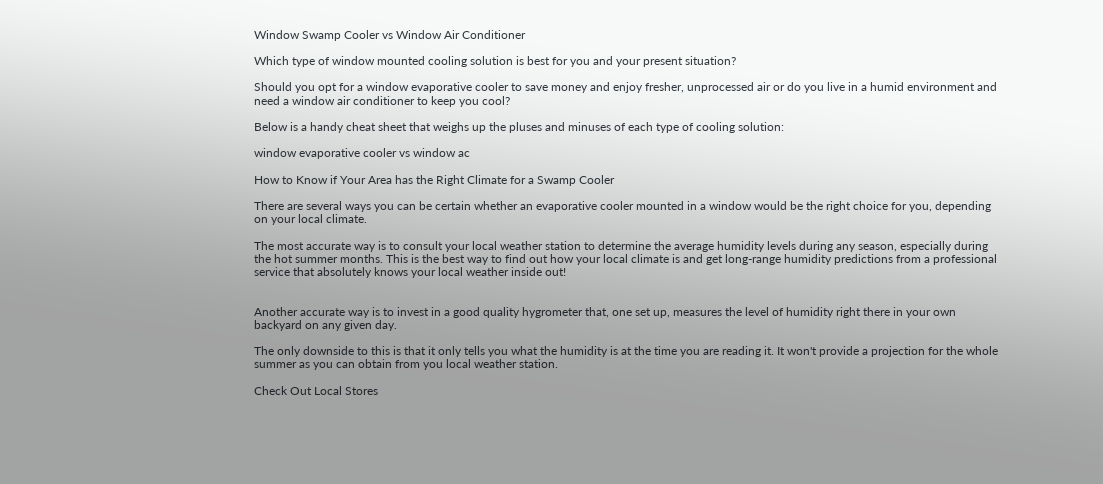Window Swamp Cooler vs Window Air Conditioner

Which type of window mounted cooling solution is best for you and your present situation?

Should you opt for a window evaporative cooler to save money and enjoy fresher, unprocessed air or do you live in a humid environment and need a window air conditioner to keep you cool?

Below is a handy cheat sheet that weighs up the pluses and minuses of each type of cooling solution:

window evaporative cooler vs window ac

How to Know if Your Area has the Right Climate for a Swamp Cooler

There are several ways you can be certain whether an evaporative cooler mounted in a window would be the right choice for you, depending on your local climate.

The most accurate way is to consult your local weather station to determine the average humidity levels during any season, especially during the hot summer months. This is the best way to find out how your local climate is and get long-range humidity predictions from a professional service that absolutely knows your local weather inside out!


Another accurate way is to invest in a good quality hygrometer that, one set up, measures the level of humidity right there in your own backyard on any given day.

The only downside to this is that it only tells you what the humidity is at the time you are reading it. It won't provide a projection for the whole summer as you can obtain from you local weather station.

Check Out Local Stores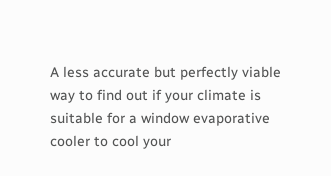A less accurate but perfectly viable way to find out if your climate is suitable for a window evaporative cooler to cool your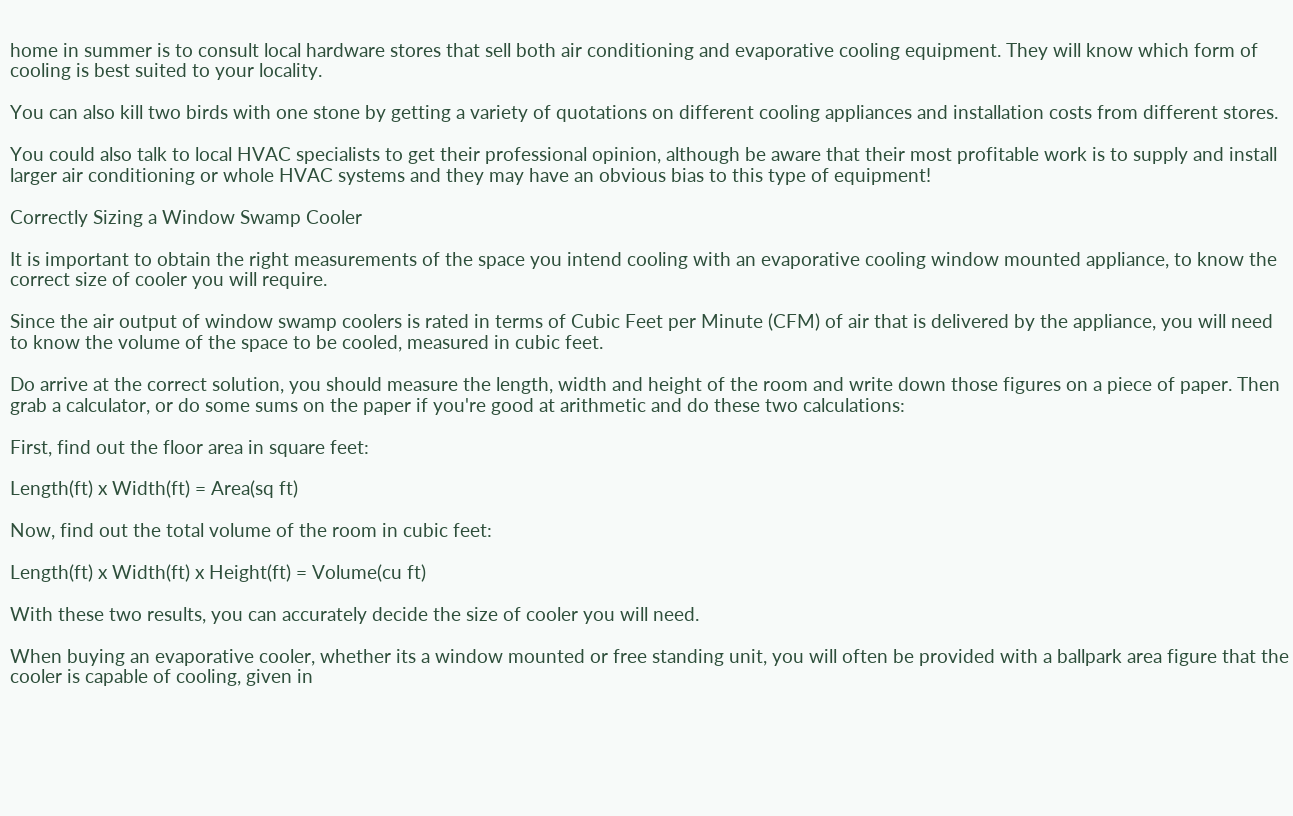home in summer is to consult local hardware stores that sell both air conditioning and evaporative cooling equipment. They will know which form of cooling is best suited to your locality.

You can also kill two birds with one stone by getting a variety of quotations on different cooling appliances and installation costs from different stores.

You could also talk to local HVAC specialists to get their professional opinion, although be aware that their most profitable work is to supply and install larger air conditioning or whole HVAC systems and they may have an obvious bias to this type of equipment!

Correctly Sizing a Window Swamp Cooler

It is important to obtain the right measurements of the space you intend cooling with an evaporative cooling window mounted appliance, to know the correct size of cooler you will require.

Since the air output of window swamp coolers is rated in terms of Cubic Feet per Minute (CFM) of air that is delivered by the appliance, you will need to know the volume of the space to be cooled, measured in cubic feet.

Do arrive at the correct solution, you should measure the length, width and height of the room and write down those figures on a piece of paper. Then grab a calculator, or do some sums on the paper if you're good at arithmetic and do these two calculations:

First, find out the floor area in square feet:

Length(ft) x Width(ft) = Area(sq ft)

Now, find out the total volume of the room in cubic feet:

Length(ft) x Width(ft) x Height(ft) = Volume(cu ft)

With these two results, you can accurately decide the size of cooler you will need.

When buying an evaporative cooler, whether its a window mounted or free standing unit, you will often be provided with a ballpark area figure that the cooler is capable of cooling, given in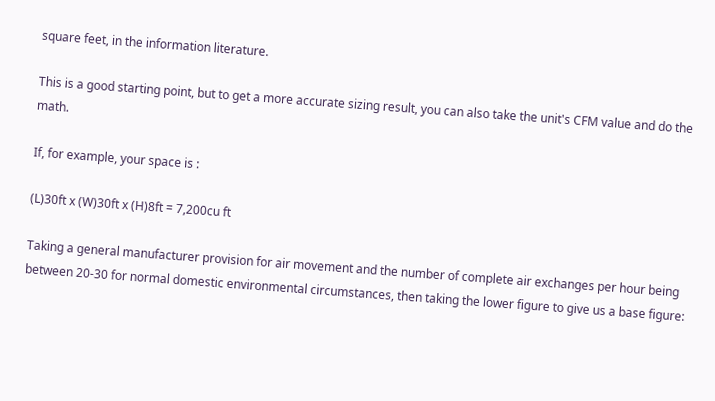square feet, in the information literature.

This is a good starting point, but to get a more accurate sizing result, you can also take the unit's CFM value and do the math.

If, for example, your space is :

(L)30ft x (W)30ft x (H)8ft = 7,200cu ft

Taking a general manufacturer provision for air movement and the number of complete air exchanges per hour being between 20-30 for normal domestic environmental circumstances, then taking the lower figure to give us a base figure: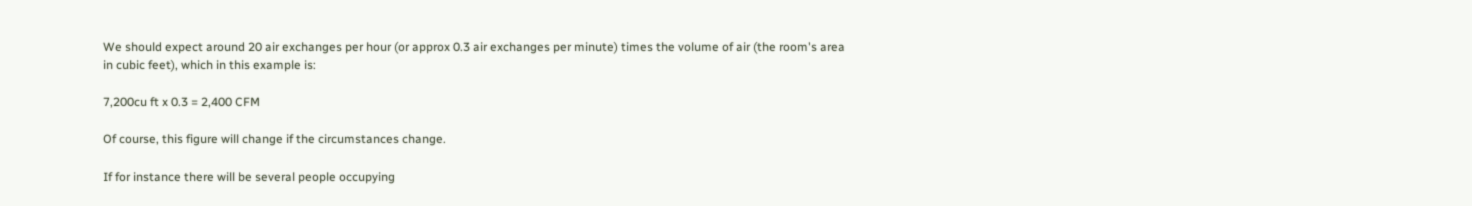We should expect around 20 air exchanges per hour (or approx 0.3 air exchanges per minute) times the volume of air (the room's area in cubic feet), which in this example is:

7,200cu ft x 0.3 = 2,400 CFM

Of course, this figure will change if the circumstances change.

If for instance there will be several people occupying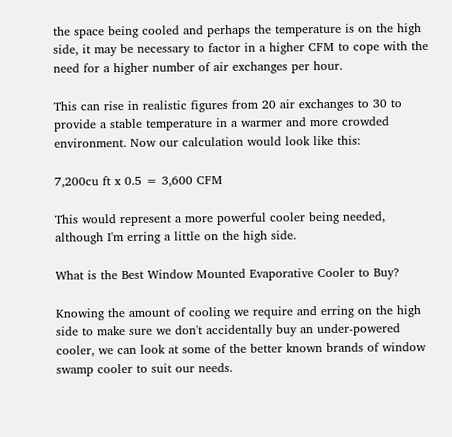the space being cooled and perhaps the temperature is on the high side, it may be necessary to factor in a higher CFM to cope with the need for a higher number of air exchanges per hour.

This can rise in realistic figures from 20 air exchanges to 30 to provide a stable temperature in a warmer and more crowded environment. Now our calculation would look like this:

7,200cu ft x 0.5 = 3,600 CFM

This would represent a more powerful cooler being needed, although I'm erring a little on the high side.

What is the Best Window Mounted Evaporative Cooler to Buy?

Knowing the amount of cooling we require and erring on the high side to make sure we don't accidentally buy an under-powered cooler, we can look at some of the better known brands of window swamp cooler to suit our needs.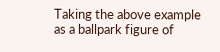Taking the above example as a ballpark figure of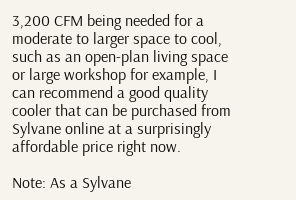3,200 CFM being needed for a moderate to larger space to cool, such as an open-plan living space or large workshop for example, I can recommend a good quality cooler that can be purchased from Sylvane online at a surprisingly affordable price right now.

Note: As a Sylvane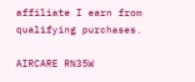affiliate I earn from qualifying purchases.

AIRCARE RN35W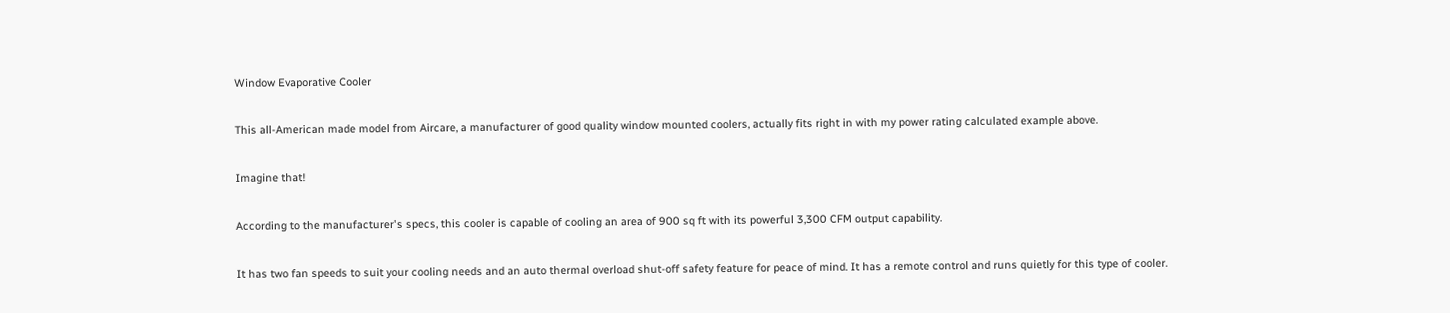Window Evaporative Cooler

This all-American made model from Aircare, a manufacturer of good quality window mounted coolers, actually fits right in with my power rating calculated example above.

Imagine that!

According to the manufacturer's specs, this cooler is capable of cooling an area of 900 sq ft with its powerful 3,300 CFM output capability.

It has two fan speeds to suit your cooling needs and an auto thermal overload shut-off safety feature for peace of mind. It has a remote control and runs quietly for this type of cooler.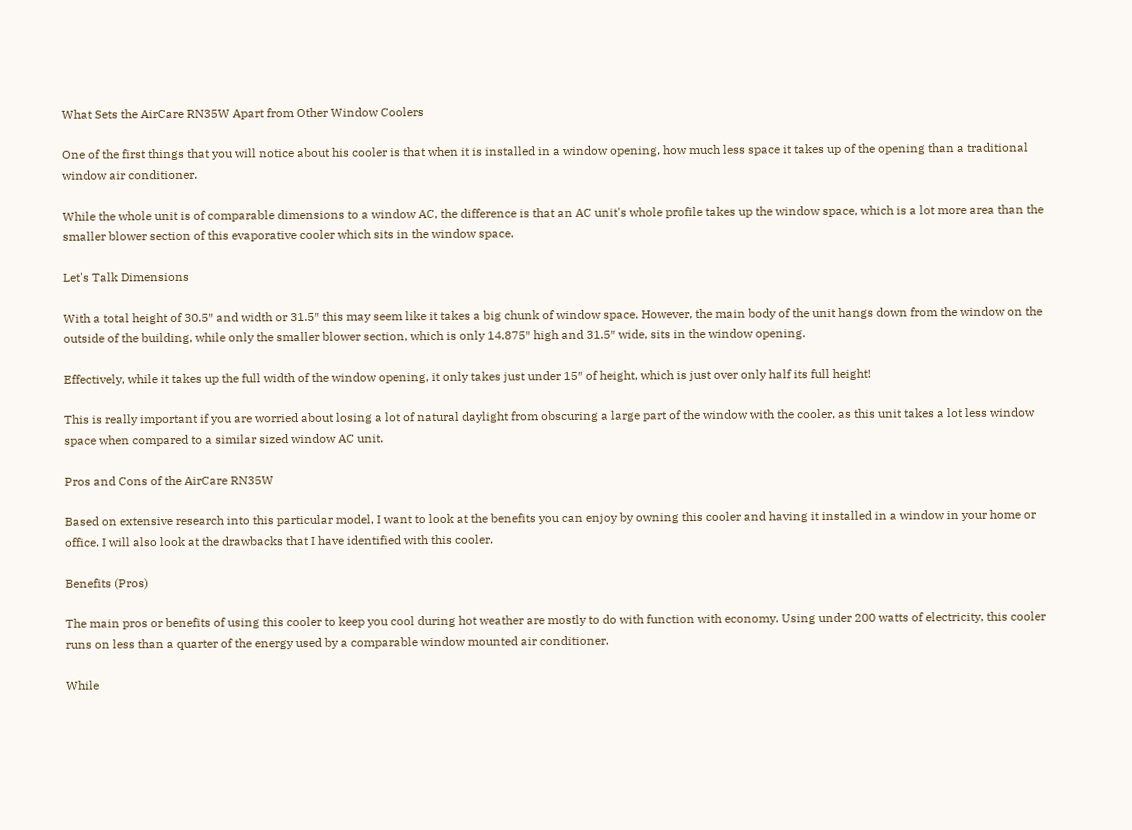What Sets the AirCare RN35W Apart from Other Window Coolers

One of the first things that you will notice about his cooler is that when it is installed in a window opening, how much less space it takes up of the opening than a traditional window air conditioner.

While the whole unit is of comparable dimensions to a window AC, the difference is that an AC unit's whole profile takes up the window space, which is a lot more area than the smaller blower section of this evaporative cooler which sits in the window space.

Let's Talk Dimensions

With a total height of 30.5″ and width or 31.5″ this may seem like it takes a big chunk of window space. However, the main body of the unit hangs down from the window on the outside of the building, while only the smaller blower section, which is only 14.875″ high and 31.5″ wide, sits in the window opening.

Effectively, while it takes up the full width of the window opening, it only takes just under 15″ of height, which is just over only half its full height!

This is really important if you are worried about losing a lot of natural daylight from obscuring a large part of the window with the cooler, as this unit takes a lot less window space when compared to a similar sized window AC unit.

Pros and Cons of the AirCare RN35W

Based on extensive research into this particular model, I want to look at the benefits you can enjoy by owning this cooler and having it installed in a window in your home or office. I will also look at the drawbacks that I have identified with this cooler.

Benefits (Pros)

The main pros or benefits of using this cooler to keep you cool during hot weather are mostly to do with function with economy. Using under 200 watts of electricity, this cooler runs on less than a quarter of the energy used by a comparable window mounted air conditioner.

While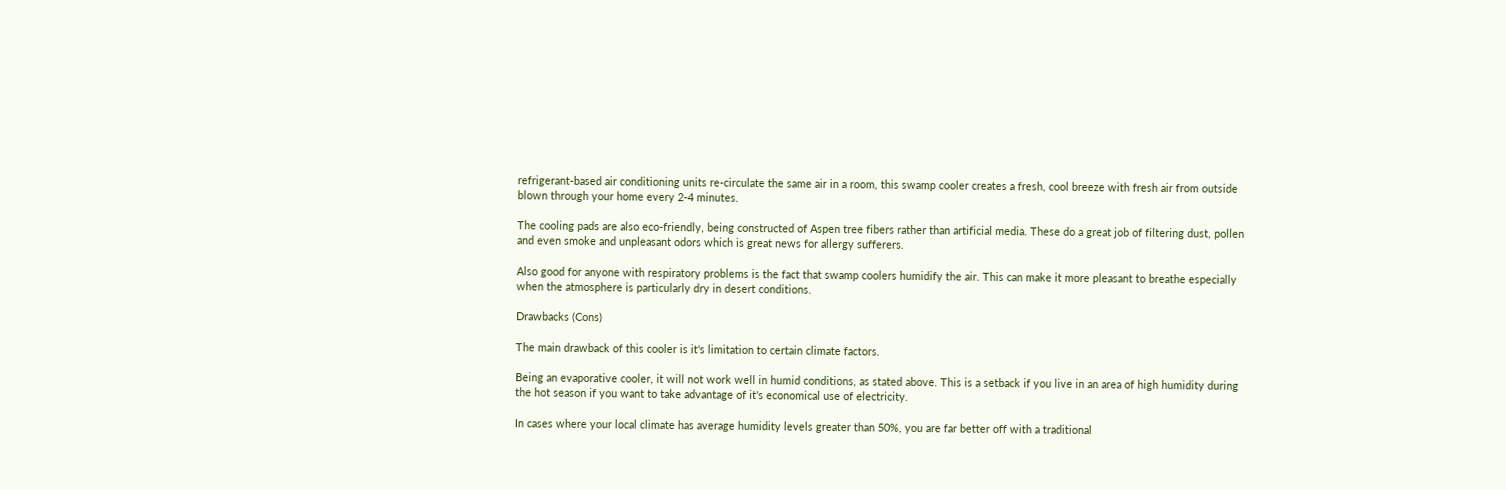refrigerant-based air conditioning units re-circulate the same air in a room, this swamp cooler creates a fresh, cool breeze with fresh air from outside blown through your home every 2-4 minutes.

The cooling pads are also eco-friendly, being constructed of Aspen tree fibers rather than artificial media. These do a great job of filtering dust, pollen and even smoke and unpleasant odors which is great news for allergy sufferers.

Also good for anyone with respiratory problems is the fact that swamp coolers humidify the air. This can make it more pleasant to breathe especially when the atmosphere is particularly dry in desert conditions.

Drawbacks (Cons)

The main drawback of this cooler is it's limitation to certain climate factors.

Being an evaporative cooler, it will not work well in humid conditions, as stated above. This is a setback if you live in an area of high humidity during the hot season if you want to take advantage of it's economical use of electricity.

In cases where your local climate has average humidity levels greater than 50%, you are far better off with a traditional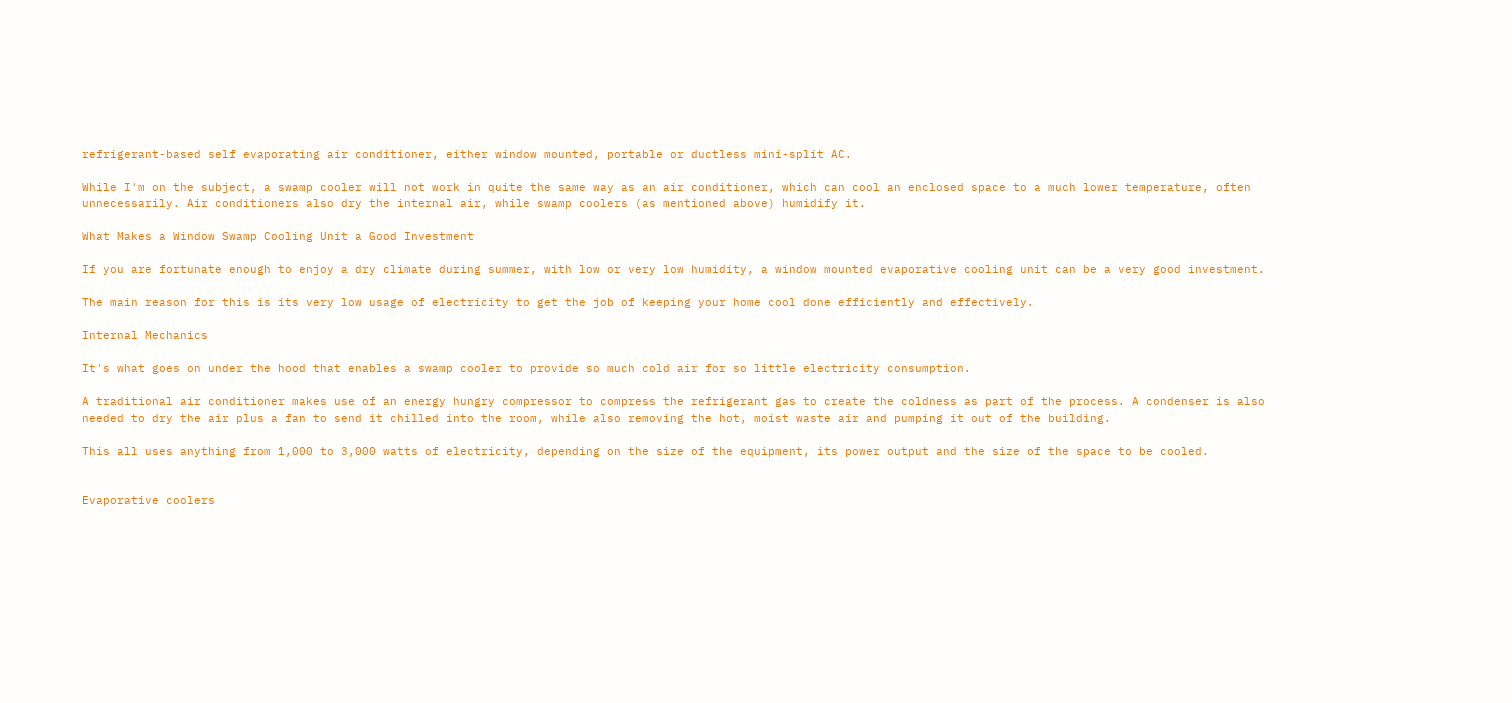refrigerant-based self evaporating air conditioner, either window mounted, portable or ductless mini-split AC.

While I'm on the subject, a swamp cooler will not work in quite the same way as an air conditioner, which can cool an enclosed space to a much lower temperature, often unnecessarily. Air conditioners also dry the internal air, while swamp coolers (as mentioned above) humidify it.

What Makes a Window Swamp Cooling Unit a Good Investment

If you are fortunate enough to enjoy a dry climate during summer, with low or very low humidity, a window mounted evaporative cooling unit can be a very good investment.

The main reason for this is its very low usage of electricity to get the job of keeping your home cool done efficiently and effectively.

Internal Mechanics

It's what goes on under the hood that enables a swamp cooler to provide so much cold air for so little electricity consumption.

A traditional air conditioner makes use of an energy hungry compressor to compress the refrigerant gas to create the coldness as part of the process. A condenser is also needed to dry the air plus a fan to send it chilled into the room, while also removing the hot, moist waste air and pumping it out of the building.

This all uses anything from 1,000 to 3,000 watts of electricity, depending on the size of the equipment, its power output and the size of the space to be cooled.


Evaporative coolers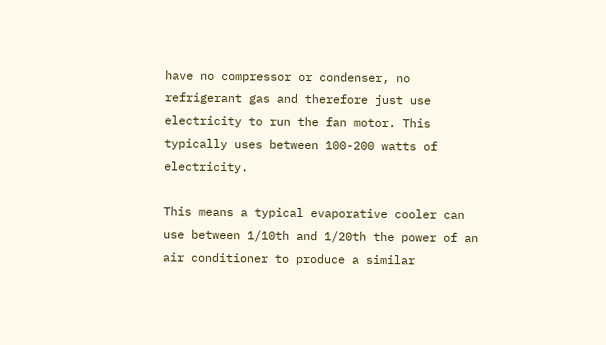have no compressor or condenser, no refrigerant gas and therefore just use electricity to run the fan motor. This typically uses between 100-200 watts of electricity.

This means a typical evaporative cooler can use between 1/10th and 1/20th the power of an air conditioner to produce a similar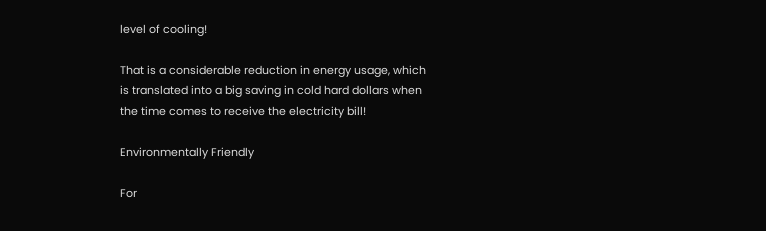level of cooling!

That is a considerable reduction in energy usage, which is translated into a big saving in cold hard dollars when the time comes to receive the electricity bill!

Environmentally Friendly

For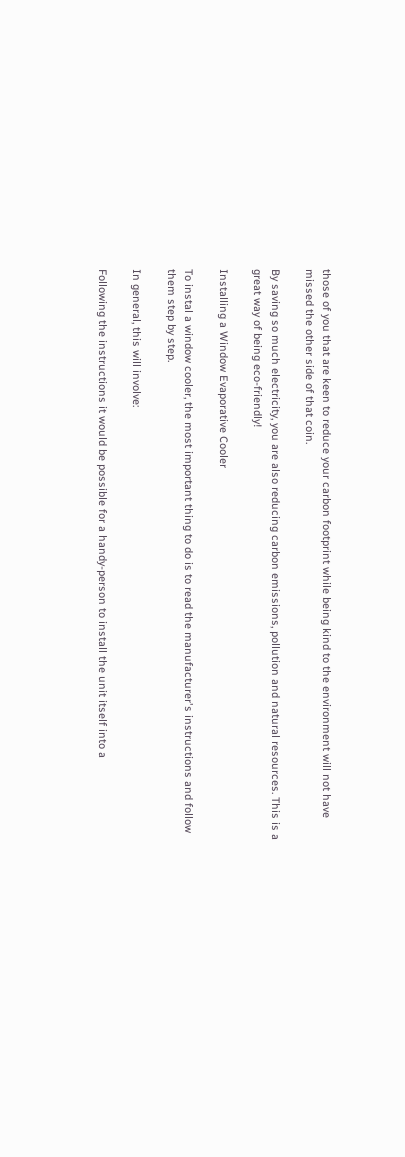those of you that are keen to reduce your carbon footprint while being kind to the environment will not have missed the other side of that coin.

By saving so much electricity, you are also reducing carbon emissions, pollution and natural resources. This is a great way of being eco-friendly!

Installing a Window Evaporative Cooler

To instal a window cooler, the most important thing to do is to read the manufacturer's instructions and follow them step by step.

In general, this will involve:

Following the instructions it would be possible for a handy-person to install the unit itself into a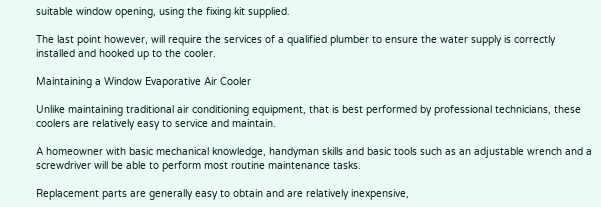suitable window opening, using the fixing kit supplied.

The last point however, will require the services of a qualified plumber to ensure the water supply is correctly installed and hooked up to the cooler.

Maintaining a Window Evaporative Air Cooler

Unlike maintaining traditional air conditioning equipment, that is best performed by professional technicians, these coolers are relatively easy to service and maintain.

A homeowner with basic mechanical knowledge, handyman skills and basic tools such as an adjustable wrench and a screwdriver will be able to perform most routine maintenance tasks.

Replacement parts are generally easy to obtain and are relatively inexpensive,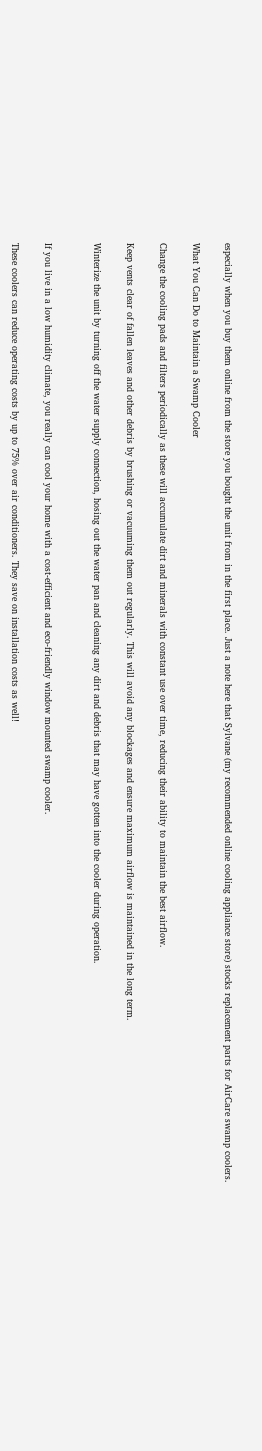especially when you buy them online from the store you bought the unit from in the first place. Just a note here that Sylvane (my recommended online cooling appliance store) stocks replacement parts for AirCare swamp coolers.

What You Can Do to Maintain a Swamp Cooler

Change the cooling pads and filters periodically as these will accumulate dirt and minerals with constant use over time, reducing their ability to maintain the best airflow.

Keep vents clear of fallen leaves and other debris by brushing or vacuuming them out regularly. This will avoid any blockages and ensure maximum airflow is maintained in the long term.

Winterize the unit by turning off the water supply connection, hosing out the water pan and cleaning any dirt and debris that may have gotten into the cooler during operation.


If you live in a low humidity climate, you really can cool your home with a cost-efficient and eco-friendly window mounted swamp cooler.

These coolers can reduce operating costs by up to 75% over air conditioners. They save on installation costs as well!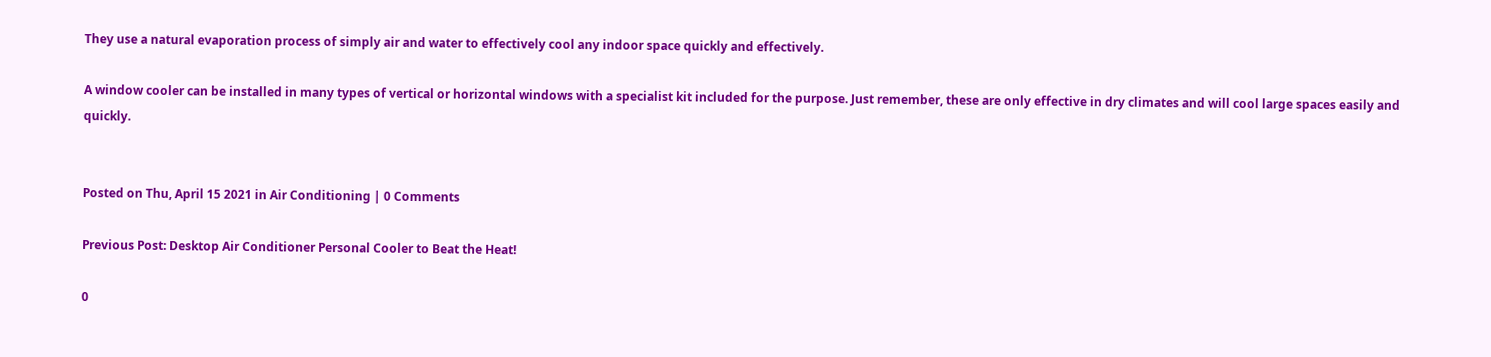They use a natural evaporation process of simply air and water to effectively cool any indoor space quickly and effectively.

A window cooler can be installed in many types of vertical or horizontal windows with a specialist kit included for the purpose. Just remember, these are only effective in dry climates and will cool large spaces easily and quickly.


Posted on Thu, April 15 2021 in Air Conditioning | 0 Comments

Previous Post: Desktop Air Conditioner Personal Cooler to Beat the Heat!

0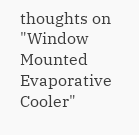thoughts on "Window Mounted Evaporative Cooler"